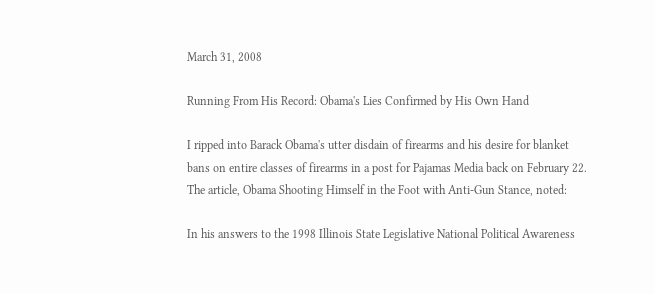March 31, 2008

Running From His Record: Obama's Lies Confirmed by His Own Hand

I ripped into Barack Obama's utter disdain of firearms and his desire for blanket bans on entire classes of firearms in a post for Pajamas Media back on February 22. The article, Obama Shooting Himself in the Foot with Anti-Gun Stance, noted:

In his answers to the 1998 Illinois State Legislative National Political Awareness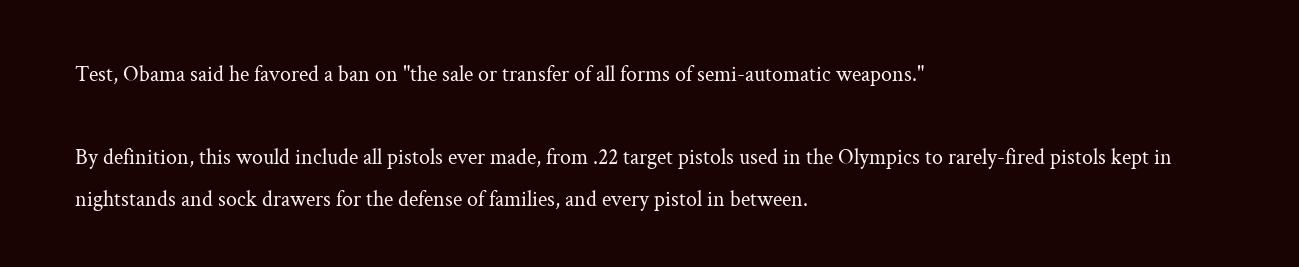Test, Obama said he favored a ban on "the sale or transfer of all forms of semi-automatic weapons."

By definition, this would include all pistols ever made, from .22 target pistols used in the Olympics to rarely-fired pistols kept in nightstands and sock drawers for the defense of families, and every pistol in between.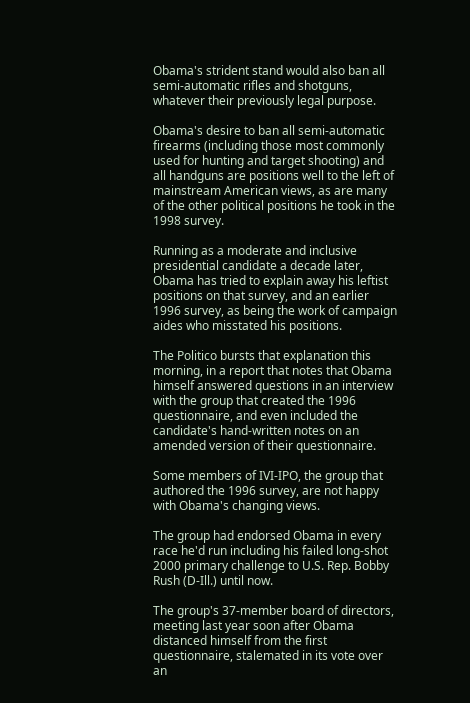Obama's strident stand would also ban all semi-automatic rifles and shotguns, whatever their previously legal purpose.

Obama's desire to ban all semi-automatic firearms (including those most commonly used for hunting and target shooting) and all handguns are positions well to the left of mainstream American views, as are many of the other political positions he took in the 1998 survey.

Running as a moderate and inclusive presidential candidate a decade later, Obama has tried to explain away his leftist positions on that survey, and an earlier 1996 survey, as being the work of campaign aides who misstated his positions.

The Politico bursts that explanation this morning, in a report that notes that Obama himself answered questions in an interview with the group that created the 1996 questionnaire, and even included the candidate's hand-written notes on an amended version of their questionnaire.

Some members of IVI-IPO, the group that authored the 1996 survey, are not happy with Obama's changing views.

The group had endorsed Obama in every race he'd run including his failed long-shot 2000 primary challenge to U.S. Rep. Bobby Rush (D-Ill.) until now.

The group's 37-member board of directors, meeting last year soon after Obama distanced himself from the first questionnaire, stalemated in its vote over an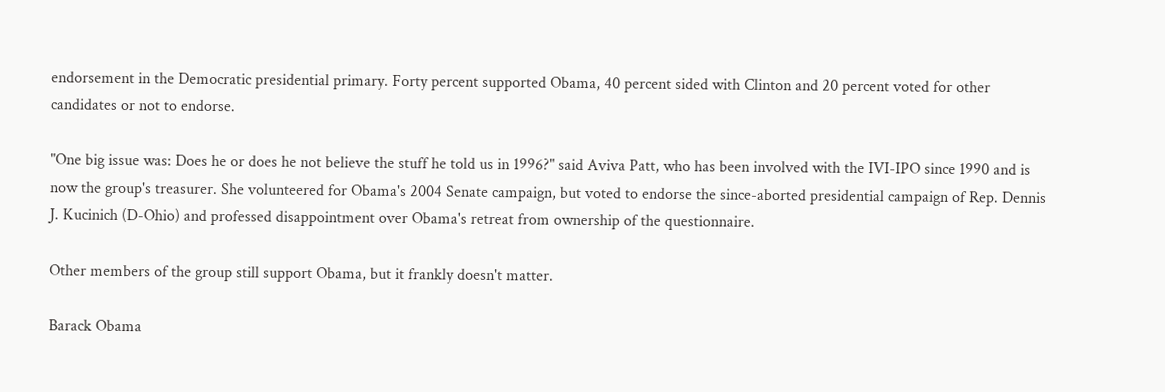endorsement in the Democratic presidential primary. Forty percent supported Obama, 40 percent sided with Clinton and 20 percent voted for other candidates or not to endorse.

"One big issue was: Does he or does he not believe the stuff he told us in 1996?" said Aviva Patt, who has been involved with the IVI-IPO since 1990 and is now the group's treasurer. She volunteered for Obama's 2004 Senate campaign, but voted to endorse the since-aborted presidential campaign of Rep. Dennis J. Kucinich (D-Ohio) and professed disappointment over Obama's retreat from ownership of the questionnaire.

Other members of the group still support Obama, but it frankly doesn't matter.

Barack Obama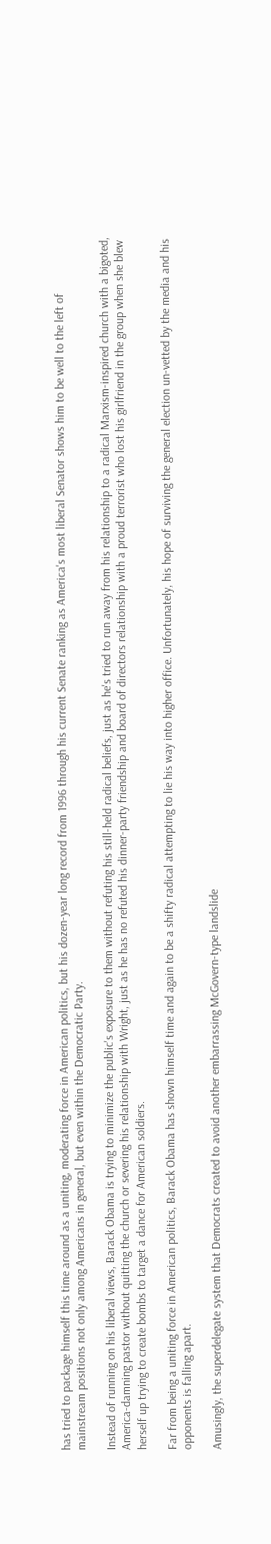has tried to package himself this time around as a uniting, moderating force in American politics, but his dozen-year long record from 1996 through his current Senate ranking as America's most liberal Senator shows him to be well to the left of mainstream positions not only among Americans in general, but even within the Democratic Party.

Instead of running on his liberal views, Barack Obama is trying to minimize the public's exposure to them without refuting his still-held radical beliefs, just as he's tried to run away from his relationship to a radical Marxism-inspired church with a bigoted, America-damning pastor without quitting the church or severing his relationship with Wright, just as he has no refuted his dinner-party friendship and board of directors relationship with a proud terrorist who lost his girlfriend in the group when she blew herself up trying to create bombs to target a dance for American soldiers.

Far from being a uniting force in American politics, Barack Obama has shown himself time and again to be a shifty radical attempting to lie his way into higher office. Unfortunately, his hope of surviving the general election un-vetted by the media and his opponents is falling apart.

Amusingly, the superdelegate system that Democrats created to avoid another embarrassing McGovern-type landslide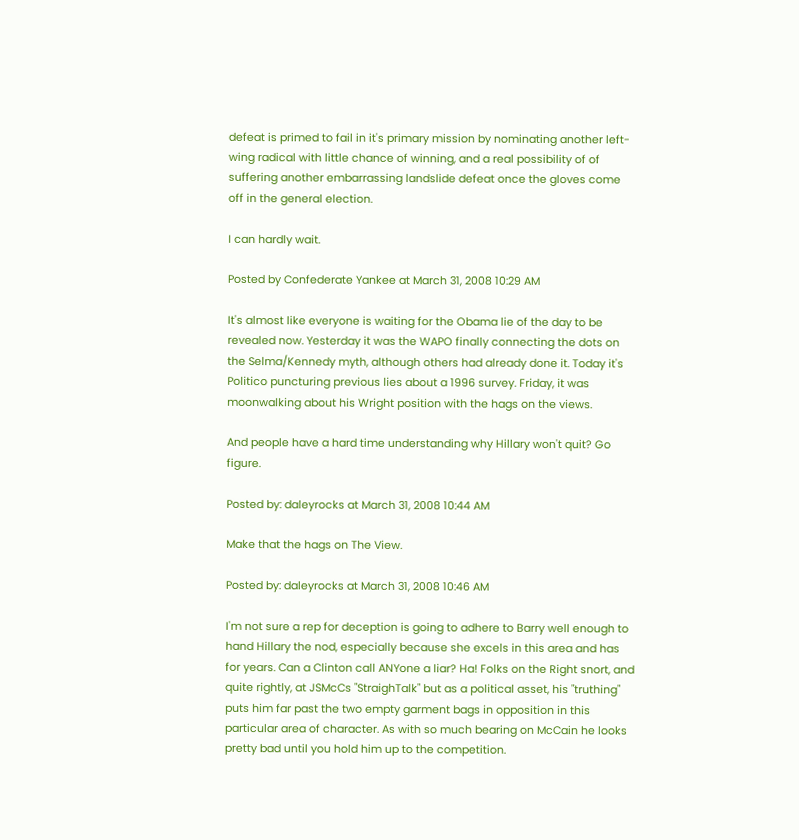defeat is primed to fail in it's primary mission by nominating another left-wing radical with little chance of winning, and a real possibility of of suffering another embarrassing landslide defeat once the gloves come off in the general election.

I can hardly wait.

Posted by Confederate Yankee at March 31, 2008 10:29 AM

It's almost like everyone is waiting for the Obama lie of the day to be revealed now. Yesterday it was the WAPO finally connecting the dots on the Selma/Kennedy myth, although others had already done it. Today it's Politico puncturing previous lies about a 1996 survey. Friday, it was moonwalking about his Wright position with the hags on the views.

And people have a hard time understanding why Hillary won't quit? Go figure.

Posted by: daleyrocks at March 31, 2008 10:44 AM

Make that the hags on The View.

Posted by: daleyrocks at March 31, 2008 10:46 AM

I'm not sure a rep for deception is going to adhere to Barry well enough to hand Hillary the nod, especially because she excels in this area and has for years. Can a Clinton call ANYone a liar? Ha! Folks on the Right snort, and quite rightly, at JSMcCs "StraighTalk" but as a political asset, his "truthing" puts him far past the two empty garment bags in opposition in this particular area of character. As with so much bearing on McCain he looks pretty bad until you hold him up to the competition.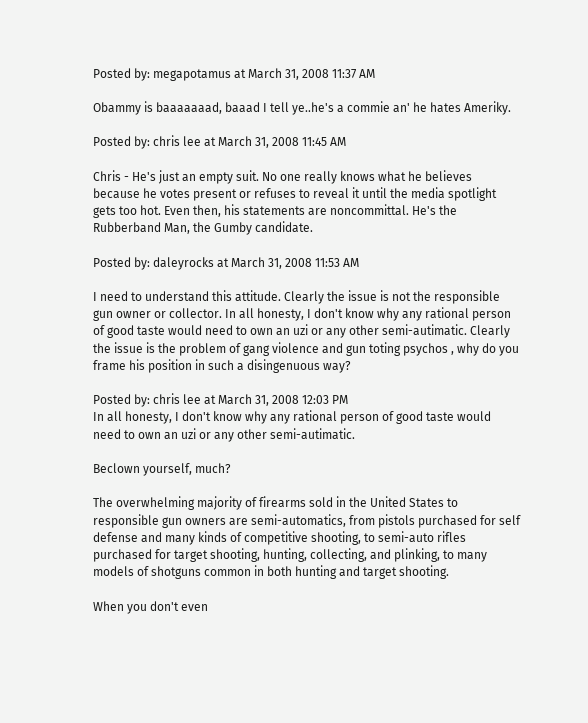Posted by: megapotamus at March 31, 2008 11:37 AM

Obammy is baaaaaaad, baaad I tell ye..he's a commie an' he hates Ameriky.

Posted by: chris lee at March 31, 2008 11:45 AM

Chris - He's just an empty suit. No one really knows what he believes because he votes present or refuses to reveal it until the media spotlight gets too hot. Even then, his statements are noncommittal. He's the Rubberband Man, the Gumby candidate.

Posted by: daleyrocks at March 31, 2008 11:53 AM

I need to understand this attitude. Clearly the issue is not the responsible gun owner or collector. In all honesty, I don't know why any rational person of good taste would need to own an uzi or any other semi-autimatic. Clearly the issue is the problem of gang violence and gun toting psychos , why do you frame his position in such a disingenuous way?

Posted by: chris lee at March 31, 2008 12:03 PM
In all honesty, I don't know why any rational person of good taste would need to own an uzi or any other semi-autimatic.

Beclown yourself, much?

The overwhelming majority of firearms sold in the United States to responsible gun owners are semi-automatics, from pistols purchased for self defense and many kinds of competitive shooting, to semi-auto rifles purchased for target shooting, hunting, collecting, and plinking, to many models of shotguns common in both hunting and target shooting.

When you don't even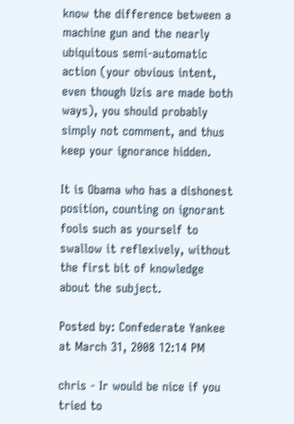know the difference between a machine gun and the nearly ubiquitous semi-automatic action (your obvious intent, even though Uzis are made both ways), you should probably simply not comment, and thus keep your ignorance hidden.

It is Obama who has a dishonest position, counting on ignorant fools such as yourself to swallow it reflexively, without the first bit of knowledge about the subject.

Posted by: Confederate Yankee at March 31, 2008 12:14 PM

chris - Ir would be nice if you tried to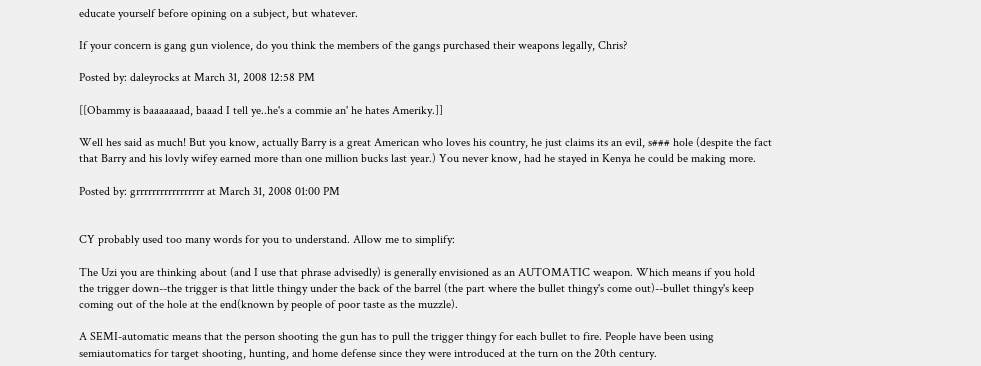educate yourself before opining on a subject, but whatever.

If your concern is gang gun violence, do you think the members of the gangs purchased their weapons legally, Chris?

Posted by: daleyrocks at March 31, 2008 12:58 PM

[[Obammy is baaaaaaad, baaad I tell ye..he's a commie an' he hates Ameriky.]]

Well hes said as much! But you know, actually Barry is a great American who loves his country, he just claims its an evil, s### hole (despite the fact that Barry and his lovly wifey earned more than one million bucks last year.) You never know, had he stayed in Kenya he could be making more.

Posted by: grrrrrrrrrrrrrrrrr at March 31, 2008 01:00 PM


CY probably used too many words for you to understand. Allow me to simplify:

The Uzi you are thinking about (and I use that phrase advisedly) is generally envisioned as an AUTOMATIC weapon. Which means if you hold the trigger down--the trigger is that little thingy under the back of the barrel (the part where the bullet thingy's come out)--bullet thingy's keep coming out of the hole at the end(known by people of poor taste as the muzzle).

A SEMI-automatic means that the person shooting the gun has to pull the trigger thingy for each bullet to fire. People have been using semiautomatics for target shooting, hunting, and home defense since they were introduced at the turn on the 20th century.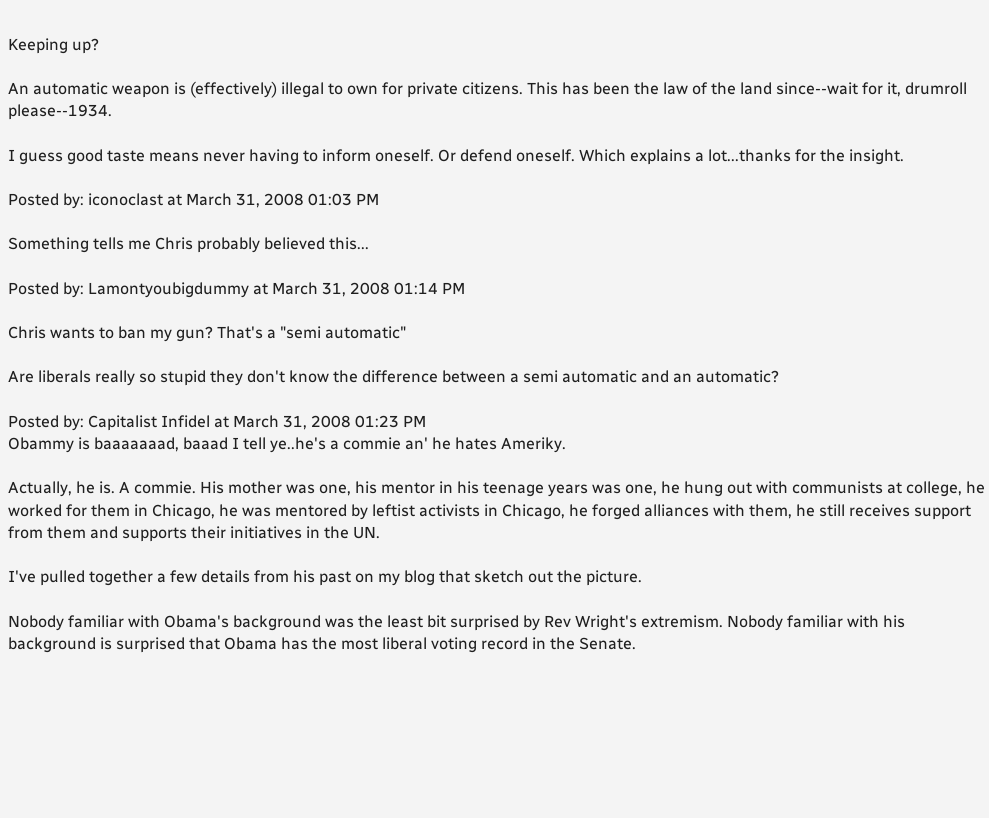Keeping up?

An automatic weapon is (effectively) illegal to own for private citizens. This has been the law of the land since--wait for it, drumroll please--1934.

I guess good taste means never having to inform oneself. Or defend oneself. Which explains a lot...thanks for the insight.

Posted by: iconoclast at March 31, 2008 01:03 PM

Something tells me Chris probably believed this...

Posted by: Lamontyoubigdummy at March 31, 2008 01:14 PM

Chris wants to ban my gun? That's a "semi automatic"

Are liberals really so stupid they don't know the difference between a semi automatic and an automatic?

Posted by: Capitalist Infidel at March 31, 2008 01:23 PM
Obammy is baaaaaaad, baaad I tell ye..he's a commie an' he hates Ameriky.

Actually, he is. A commie. His mother was one, his mentor in his teenage years was one, he hung out with communists at college, he worked for them in Chicago, he was mentored by leftist activists in Chicago, he forged alliances with them, he still receives support from them and supports their initiatives in the UN.

I've pulled together a few details from his past on my blog that sketch out the picture.

Nobody familiar with Obama's background was the least bit surprised by Rev Wright's extremism. Nobody familiar with his background is surprised that Obama has the most liberal voting record in the Senate.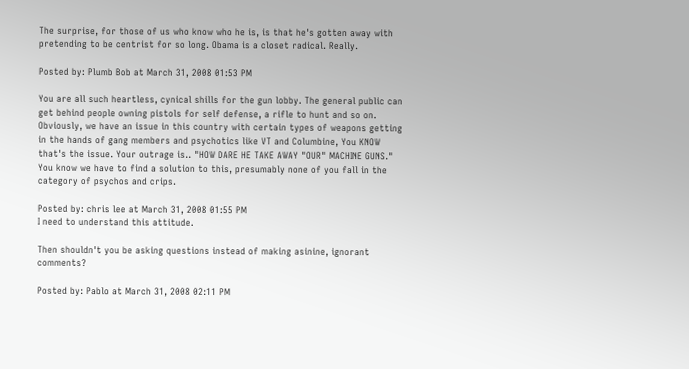The surprise, for those of us who know who he is, is that he's gotten away with pretending to be centrist for so long. Obama is a closet radical. Really.

Posted by: Plumb Bob at March 31, 2008 01:53 PM

You are all such heartless, cynical shills for the gun lobby. The general public can get behind people owning pistols for self defense, a rifle to hunt and so on. Obviously, we have an issue in this country with certain types of weapons getting in the hands of gang members and psychotics like VT and Columbine, You KNOW that's the issue. Your outrage is.. "HOW DARE HE TAKE AWAY "OUR" MACHINE GUNS." You know we have to find a solution to this, presumably none of you fall in the category of psychos and crips.

Posted by: chris lee at March 31, 2008 01:55 PM
I need to understand this attitude.

Then shouldn't you be asking questions instead of making asinine, ignorant comments?

Posted by: Pablo at March 31, 2008 02:11 PM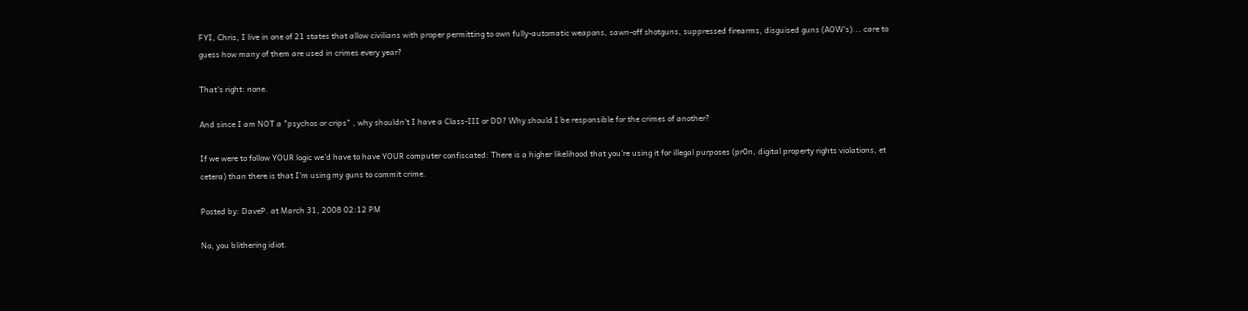FYI, Chris, I live in one of 21 states that allow civilians with proper permitting to own fully-automatic weapons, sawn-off shotguns, suppressed firearms, disguised guns (AOW's)... care to guess how many of them are used in crimes every year?

That's right: none.

And since I am NOT a "psychos or crips" , why shouldn't I have a Class-III or DD? Why should I be responsible for the crimes of another?

If we were to follow YOUR logic we'd have to have YOUR computer confiscated: There is a higher likelihood that you're using it for illegal purposes (pr0n, digital property rights violations, et cetera) than there is that I'm using my guns to commit crime.

Posted by: DaveP. at March 31, 2008 02:12 PM

No, you blithering idiot.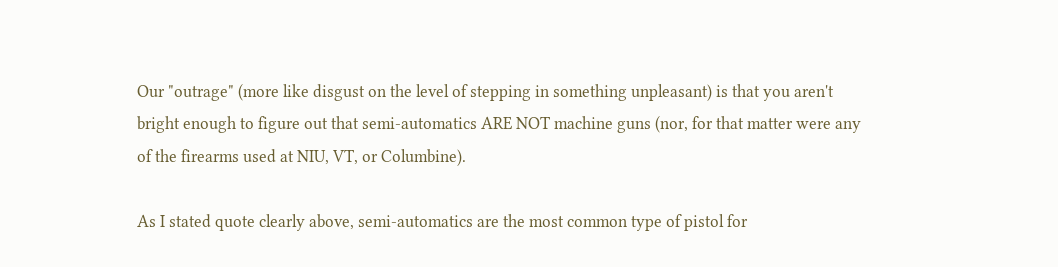Our "outrage" (more like disgust on the level of stepping in something unpleasant) is that you aren't bright enough to figure out that semi-automatics ARE NOT machine guns (nor, for that matter were any of the firearms used at NIU, VT, or Columbine).

As I stated quote clearly above, semi-automatics are the most common type of pistol for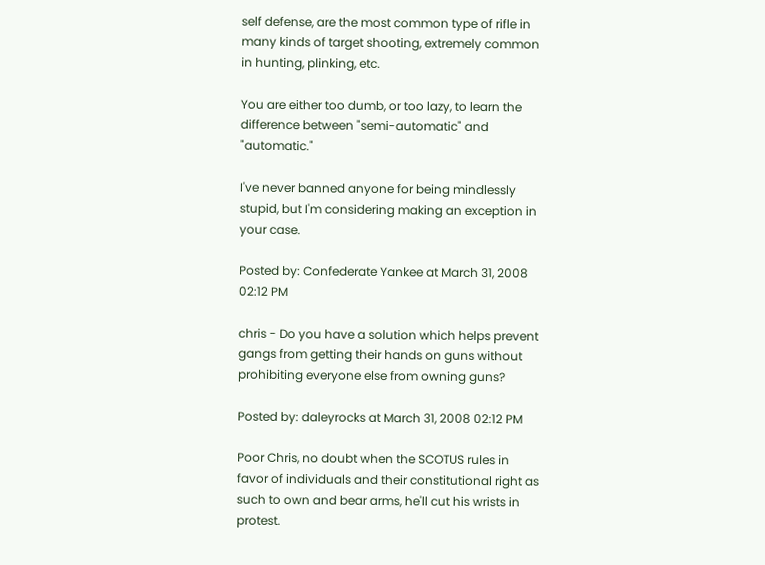self defense, are the most common type of rifle in many kinds of target shooting, extremely common in hunting, plinking, etc.

You are either too dumb, or too lazy, to learn the difference between "semi-automatic" and "automatic."

I've never banned anyone for being mindlessly stupid, but I'm considering making an exception in your case.

Posted by: Confederate Yankee at March 31, 2008 02:12 PM

chris - Do you have a solution which helps prevent gangs from getting their hands on guns without prohibiting everyone else from owning guns?

Posted by: daleyrocks at March 31, 2008 02:12 PM

Poor Chris, no doubt when the SCOTUS rules in favor of individuals and their constitutional right as such to own and bear arms, he'll cut his wrists in protest.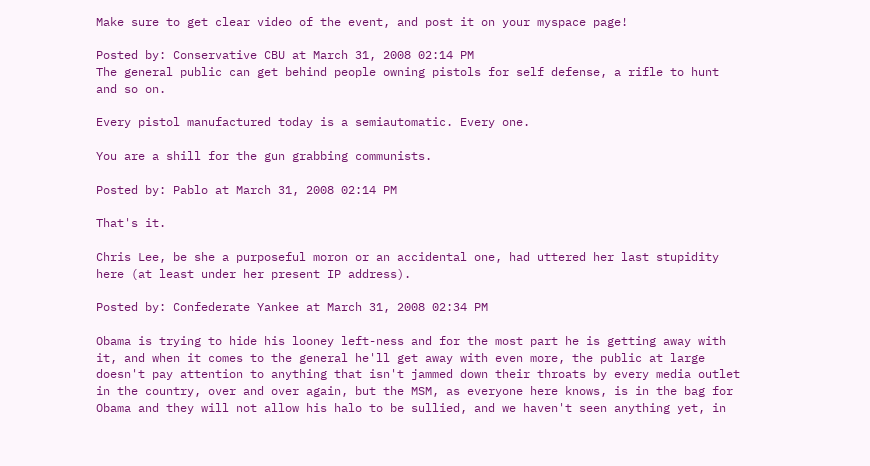Make sure to get clear video of the event, and post it on your myspace page!

Posted by: Conservative CBU at March 31, 2008 02:14 PM
The general public can get behind people owning pistols for self defense, a rifle to hunt and so on.

Every pistol manufactured today is a semiautomatic. Every one.

You are a shill for the gun grabbing communists.

Posted by: Pablo at March 31, 2008 02:14 PM

That's it.

Chris Lee, be she a purposeful moron or an accidental one, had uttered her last stupidity here (at least under her present IP address).

Posted by: Confederate Yankee at March 31, 2008 02:34 PM

Obama is trying to hide his looney left-ness and for the most part he is getting away with it, and when it comes to the general he'll get away with even more, the public at large doesn't pay attention to anything that isn't jammed down their throats by every media outlet in the country, over and over again, but the MSM, as everyone here knows, is in the bag for Obama and they will not allow his halo to be sullied, and we haven't seen anything yet, in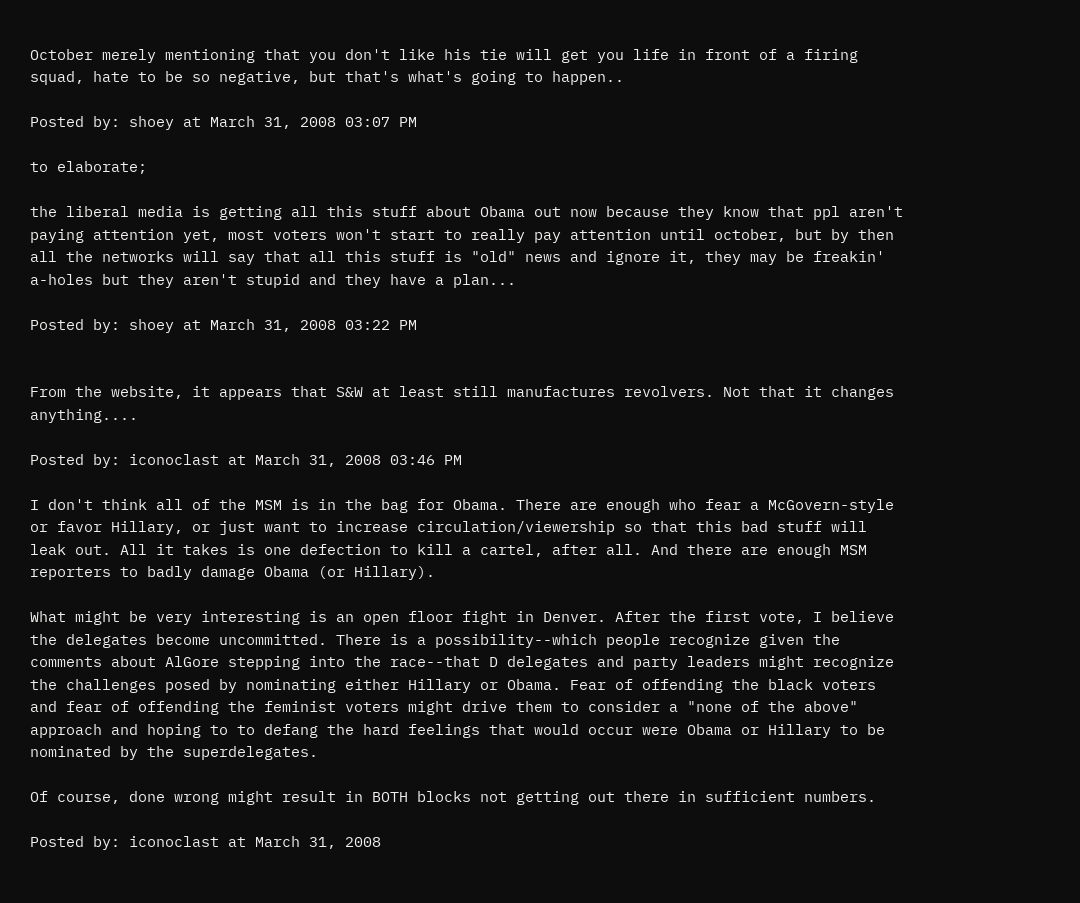October merely mentioning that you don't like his tie will get you life in front of a firing squad, hate to be so negative, but that's what's going to happen..

Posted by: shoey at March 31, 2008 03:07 PM

to elaborate;

the liberal media is getting all this stuff about Obama out now because they know that ppl aren't paying attention yet, most voters won't start to really pay attention until october, but by then all the networks will say that all this stuff is "old" news and ignore it, they may be freakin' a-holes but they aren't stupid and they have a plan...

Posted by: shoey at March 31, 2008 03:22 PM


From the website, it appears that S&W at least still manufactures revolvers. Not that it changes anything....

Posted by: iconoclast at March 31, 2008 03:46 PM

I don't think all of the MSM is in the bag for Obama. There are enough who fear a McGovern-style or favor Hillary, or just want to increase circulation/viewership so that this bad stuff will leak out. All it takes is one defection to kill a cartel, after all. And there are enough MSM reporters to badly damage Obama (or Hillary).

What might be very interesting is an open floor fight in Denver. After the first vote, I believe the delegates become uncommitted. There is a possibility--which people recognize given the comments about AlGore stepping into the race--that D delegates and party leaders might recognize the challenges posed by nominating either Hillary or Obama. Fear of offending the black voters and fear of offending the feminist voters might drive them to consider a "none of the above" approach and hoping to to defang the hard feelings that would occur were Obama or Hillary to be nominated by the superdelegates.

Of course, done wrong might result in BOTH blocks not getting out there in sufficient numbers.

Posted by: iconoclast at March 31, 2008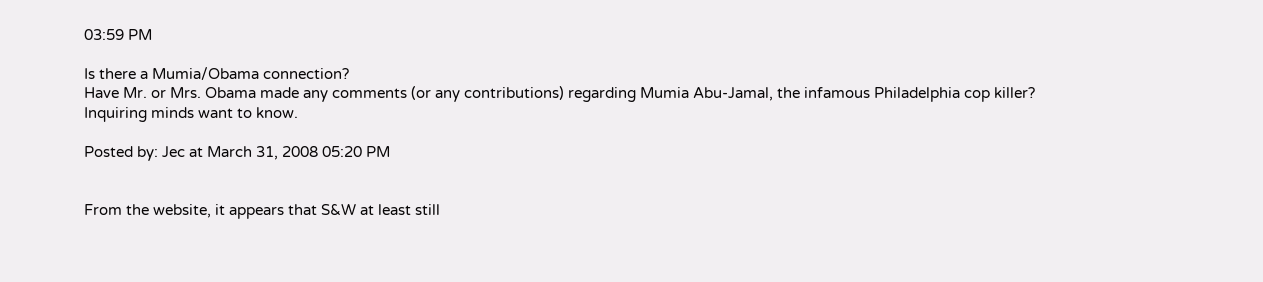03:59 PM

Is there a Mumia/Obama connection?
Have Mr. or Mrs. Obama made any comments (or any contributions) regarding Mumia Abu-Jamal, the infamous Philadelphia cop killer?
Inquiring minds want to know.

Posted by: Jec at March 31, 2008 05:20 PM


From the website, it appears that S&W at least still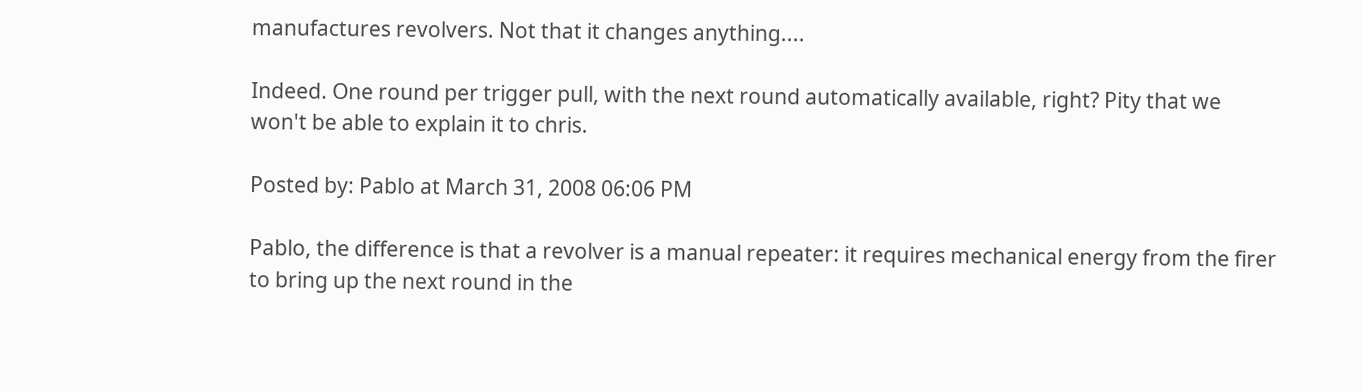manufactures revolvers. Not that it changes anything....

Indeed. One round per trigger pull, with the next round automatically available, right? Pity that we won't be able to explain it to chris.

Posted by: Pablo at March 31, 2008 06:06 PM

Pablo, the difference is that a revolver is a manual repeater: it requires mechanical energy from the firer to bring up the next round in the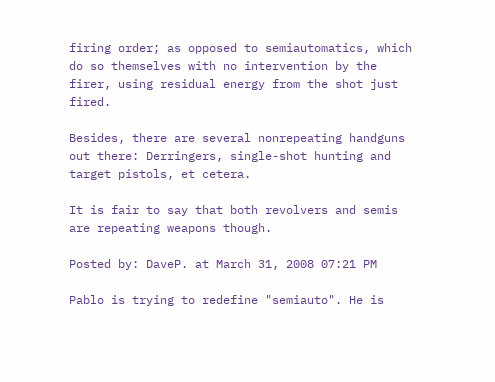firing order; as opposed to semiautomatics, which do so themselves with no intervention by the firer, using residual energy from the shot just fired.

Besides, there are several nonrepeating handguns out there: Derringers, single-shot hunting and target pistols, et cetera.

It is fair to say that both revolvers and semis are repeating weapons though.

Posted by: DaveP. at March 31, 2008 07:21 PM

Pablo is trying to redefine "semiauto". He is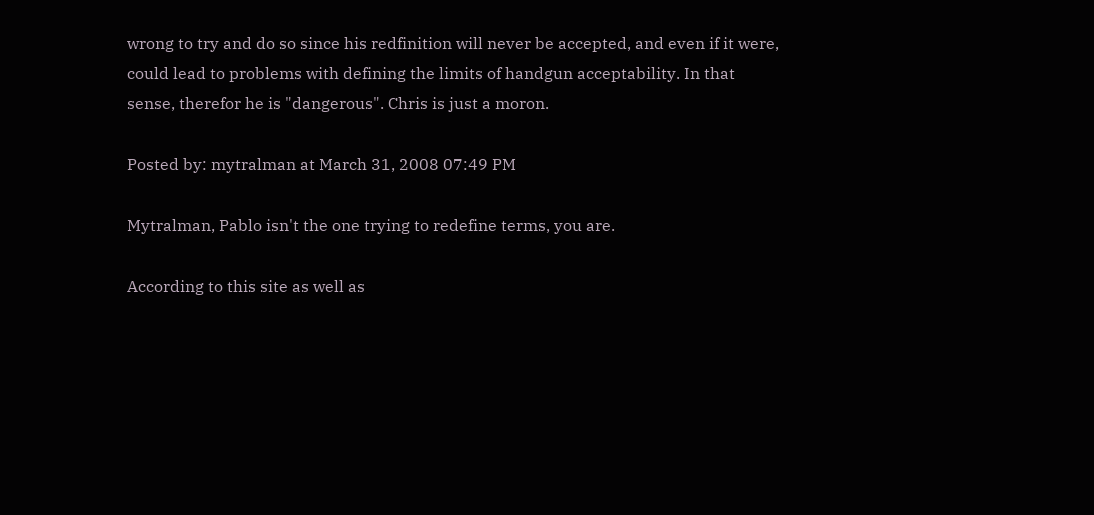wrong to try and do so since his redfinition will never be accepted, and even if it were, could lead to problems with defining the limits of handgun acceptability. In that sense, therefor he is "dangerous". Chris is just a moron.

Posted by: mytralman at March 31, 2008 07:49 PM

Mytralman, Pablo isn't the one trying to redefine terms, you are.

According to this site as well as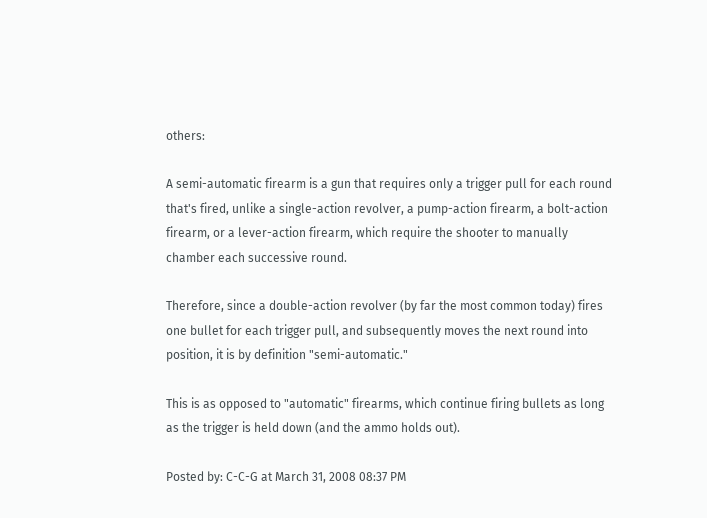others:

A semi-automatic firearm is a gun that requires only a trigger pull for each round that's fired, unlike a single-action revolver, a pump-action firearm, a bolt-action firearm, or a lever-action firearm, which require the shooter to manually chamber each successive round.

Therefore, since a double-action revolver (by far the most common today) fires one bullet for each trigger pull, and subsequently moves the next round into position, it is by definition "semi-automatic."

This is as opposed to "automatic" firearms, which continue firing bullets as long as the trigger is held down (and the ammo holds out).

Posted by: C-C-G at March 31, 2008 08:37 PM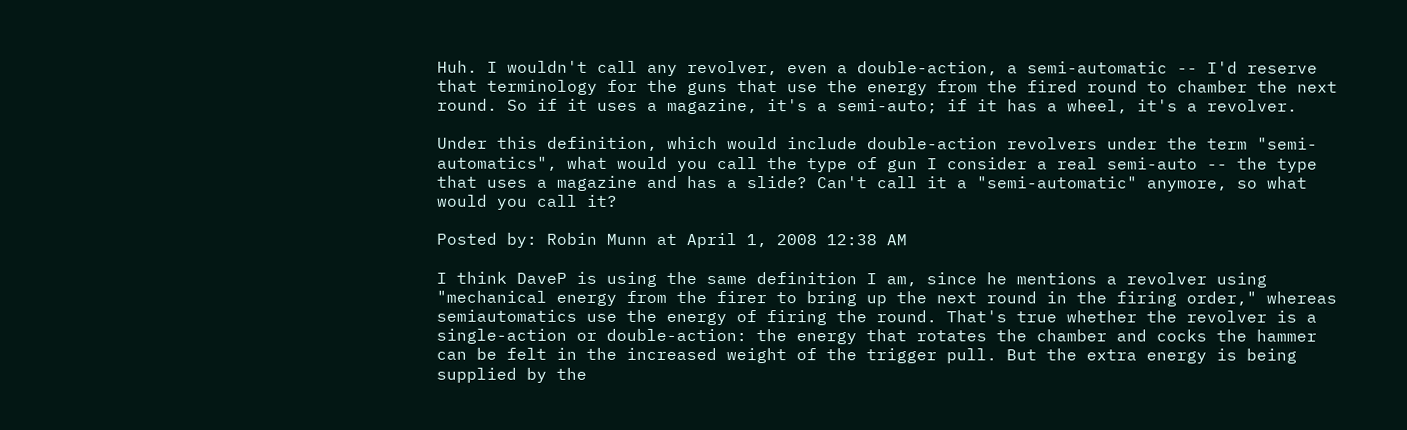Huh. I wouldn't call any revolver, even a double-action, a semi-automatic -- I'd reserve that terminology for the guns that use the energy from the fired round to chamber the next round. So if it uses a magazine, it's a semi-auto; if it has a wheel, it's a revolver.

Under this definition, which would include double-action revolvers under the term "semi-automatics", what would you call the type of gun I consider a real semi-auto -- the type that uses a magazine and has a slide? Can't call it a "semi-automatic" anymore, so what would you call it?

Posted by: Robin Munn at April 1, 2008 12:38 AM

I think DaveP is using the same definition I am, since he mentions a revolver using "mechanical energy from the firer to bring up the next round in the firing order," whereas semiautomatics use the energy of firing the round. That's true whether the revolver is a single-action or double-action: the energy that rotates the chamber and cocks the hammer can be felt in the increased weight of the trigger pull. But the extra energy is being supplied by the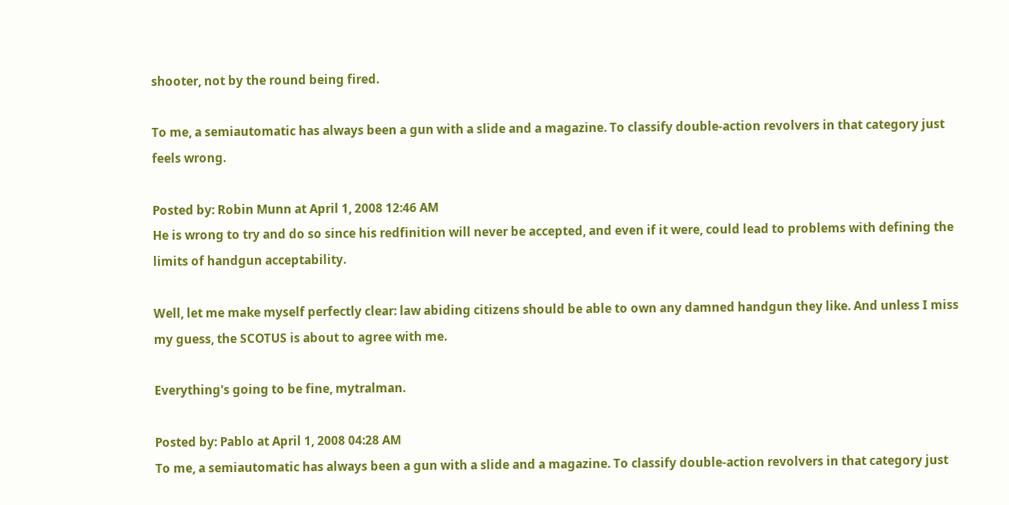shooter, not by the round being fired.

To me, a semiautomatic has always been a gun with a slide and a magazine. To classify double-action revolvers in that category just feels wrong.

Posted by: Robin Munn at April 1, 2008 12:46 AM
He is wrong to try and do so since his redfinition will never be accepted, and even if it were, could lead to problems with defining the limits of handgun acceptability.

Well, let me make myself perfectly clear: law abiding citizens should be able to own any damned handgun they like. And unless I miss my guess, the SCOTUS is about to agree with me.

Everything's going to be fine, mytralman.

Posted by: Pablo at April 1, 2008 04:28 AM
To me, a semiautomatic has always been a gun with a slide and a magazine. To classify double-action revolvers in that category just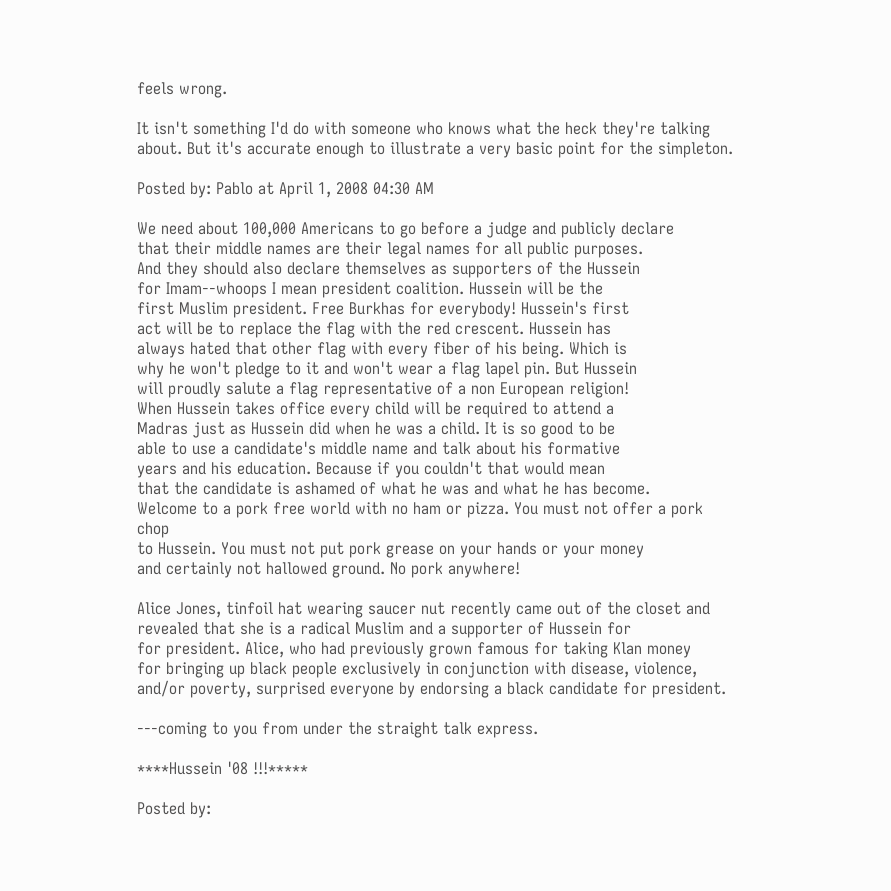feels wrong.

It isn't something I'd do with someone who knows what the heck they're talking about. But it's accurate enough to illustrate a very basic point for the simpleton.

Posted by: Pablo at April 1, 2008 04:30 AM

We need about 100,000 Americans to go before a judge and publicly declare
that their middle names are their legal names for all public purposes.
And they should also declare themselves as supporters of the Hussein
for Imam--whoops I mean president coalition. Hussein will be the
first Muslim president. Free Burkhas for everybody! Hussein's first
act will be to replace the flag with the red crescent. Hussein has
always hated that other flag with every fiber of his being. Which is
why he won't pledge to it and won't wear a flag lapel pin. But Hussein
will proudly salute a flag representative of a non European religion!
When Hussein takes office every child will be required to attend a
Madras just as Hussein did when he was a child. It is so good to be
able to use a candidate's middle name and talk about his formative
years and his education. Because if you couldn't that would mean
that the candidate is ashamed of what he was and what he has become.
Welcome to a pork free world with no ham or pizza. You must not offer a pork chop
to Hussein. You must not put pork grease on your hands or your money
and certainly not hallowed ground. No pork anywhere!

Alice Jones, tinfoil hat wearing saucer nut recently came out of the closet and
revealed that she is a radical Muslim and a supporter of Hussein for
for president. Alice, who had previously grown famous for taking Klan money
for bringing up black people exclusively in conjunction with disease, violence,
and/or poverty, surprised everyone by endorsing a black candidate for president.

---coming to you from under the straight talk express.

****Hussein '08 !!!*****

Posted by: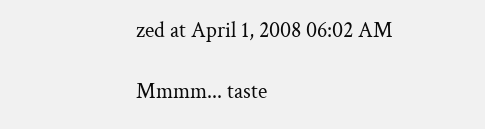zed at April 1, 2008 06:02 AM

Mmmm... taste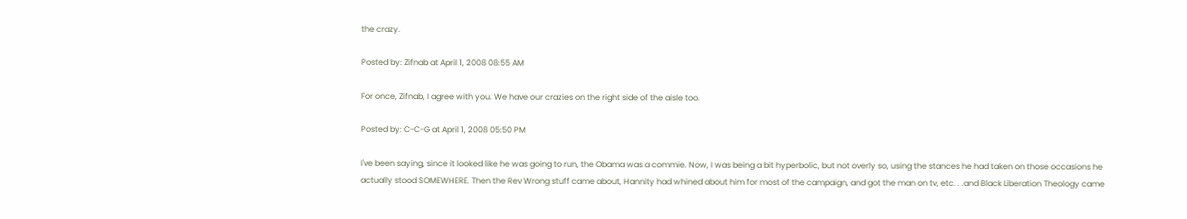the crazy.

Posted by: Zifnab at April 1, 2008 08:55 AM

For once, Zifnab, I agree with you. We have our crazies on the right side of the aisle too.

Posted by: C-C-G at April 1, 2008 05:50 PM

I've been saying, since it looked like he was going to run, the Obama was a commie. Now, I was being a bit hyperbolic, but not overly so, using the stances he had taken on those occasions he actually stood SOMEWHERE. Then the Rev Wrong stuff came about, Hannity had whined about him for most of the campaign, and got the man on tv, etc. . .and Black Liberation Theology came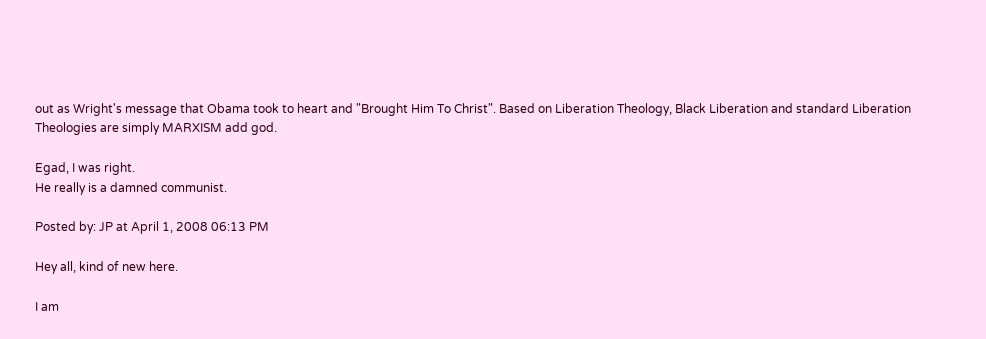out as Wright's message that Obama took to heart and "Brought Him To Christ". Based on Liberation Theology, Black Liberation and standard Liberation Theologies are simply MARXISM add god.

Egad, I was right.
He really is a damned communist.

Posted by: JP at April 1, 2008 06:13 PM

Hey all, kind of new here.

I am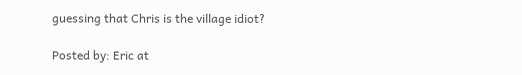guessing that Chris is the village idiot?

Posted by: Eric at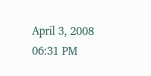April 3, 2008 06:31 PM